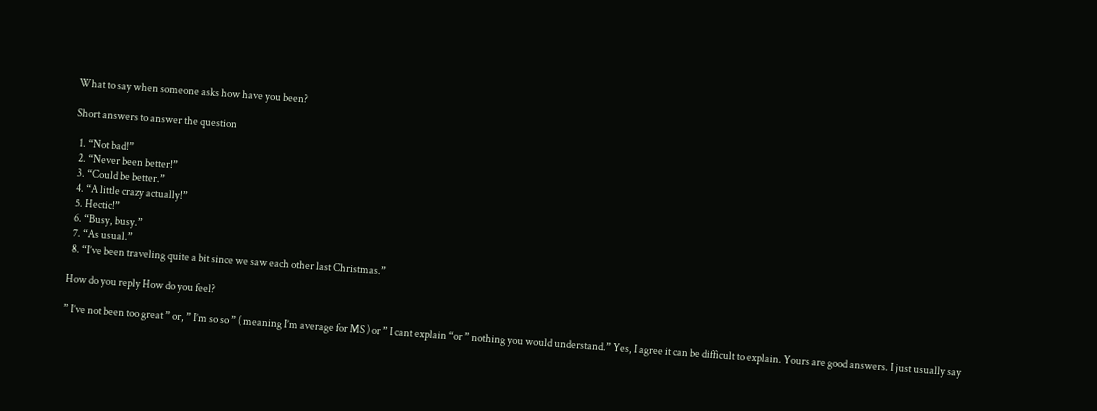What to say when someone asks how have you been?

Short answers to answer the question

  1. “Not bad!”
  2. “Never been better!”
  3. “Could be better.”
  4. “A little crazy actually!”
  5. Hectic!”
  6. “Busy, busy.”
  7. “As usual.”
  8. “I’ve been traveling quite a bit since we saw each other last Christmas.”

How do you reply How do you feel?

” I’ve not been too great ” or, ” I’m so so ” ( meaning I’m average for MS ) or ” I cant explain “or ” nothing you would understand.” Yes, I agree it can be difficult to explain. Yours are good answers. I just usually say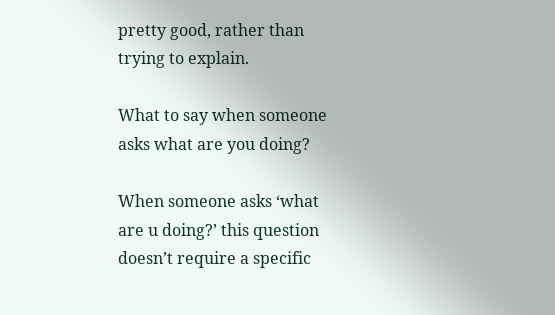pretty good, rather than trying to explain.

What to say when someone asks what are you doing?

When someone asks ‘what are u doing?’ this question doesn’t require a specific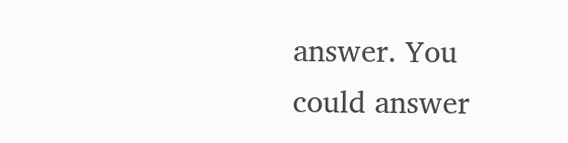answer. You could answer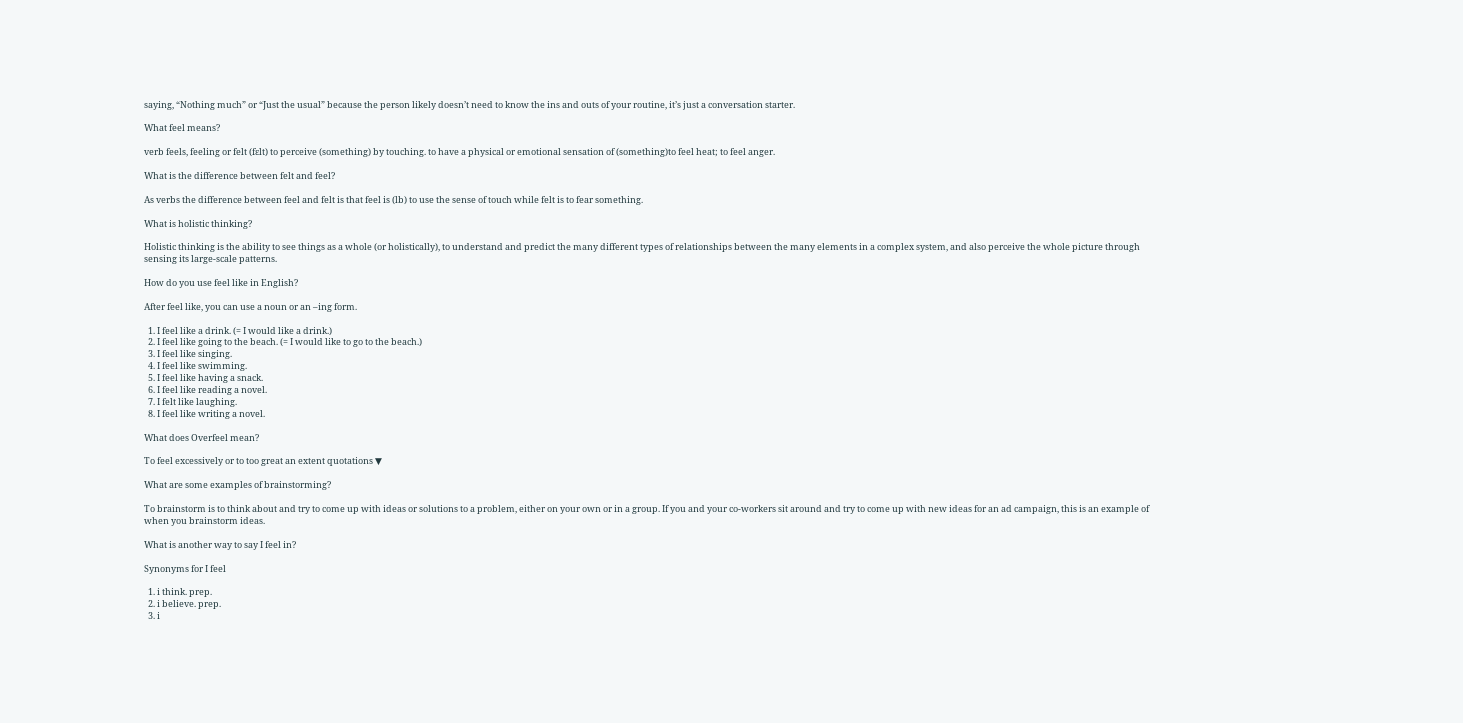saying, “Nothing much” or “Just the usual” because the person likely doesn’t need to know the ins and outs of your routine, it’s just a conversation starter.

What feel means?

verb feels, feeling or felt (fɛlt) to perceive (something) by touching. to have a physical or emotional sensation of (something)to feel heat; to feel anger.

What is the difference between felt and feel?

As verbs the difference between feel and felt is that feel is (lb) to use the sense of touch while felt is to fear something.

What is holistic thinking?

Holistic thinking is the ability to see things as a whole (or holistically), to understand and predict the many different types of relationships between the many elements in a complex system, and also perceive the whole picture through sensing its large-scale patterns.

How do you use feel like in English?

After feel like, you can use a noun or an –ing form.

  1. I feel like a drink. (= I would like a drink.)
  2. I feel like going to the beach. (= I would like to go to the beach.)
  3. I feel like singing.
  4. I feel like swimming.
  5. I feel like having a snack.
  6. I feel like reading a novel.
  7. I felt like laughing.
  8. I feel like writing a novel.

What does Overfeel mean?

To feel excessively or to too great an extent quotations ▼

What are some examples of brainstorming?

To brainstorm is to think about and try to come up with ideas or solutions to a problem, either on your own or in a group. If you and your co-workers sit around and try to come up with new ideas for an ad campaign, this is an example of when you brainstorm ideas.

What is another way to say I feel in?

Synonyms for I feel

  1. i think. prep.
  2. i believe. prep.
  3. i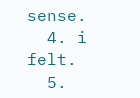sense.
  4. i felt.
  5.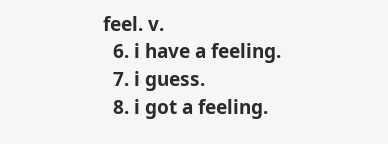feel. v.
  6. i have a feeling.
  7. i guess.
  8. i got a feeling.